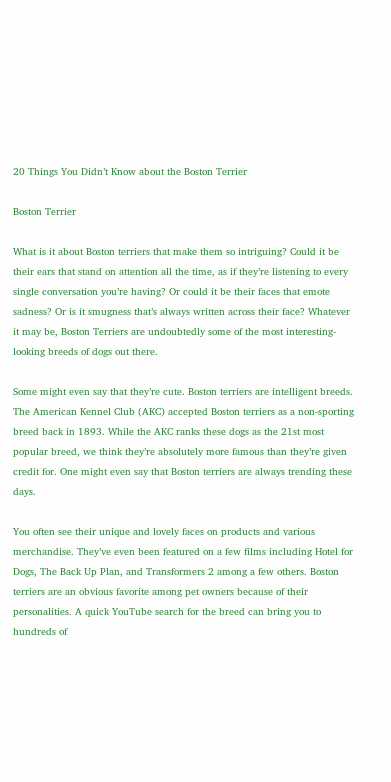20 Things You Didn’t Know about the Boston Terrier

Boston Terrier

What is it about Boston terriers that make them so intriguing? Could it be their ears that stand on attention all the time, as if they’re listening to every single conversation you’re having? Or could it be their faces that emote sadness? Or is it smugness that’s always written across their face? Whatever it may be, Boston Terriers are undoubtedly some of the most interesting-looking breeds of dogs out there.

Some might even say that they’re cute. Boston terriers are intelligent breeds. The American Kennel Club (AKC) accepted Boston terriers as a non-sporting breed back in 1893. While the AKC ranks these dogs as the 21st most popular breed, we think they’re absolutely more famous than they’re given credit for. One might even say that Boston terriers are always trending these days.

You often see their unique and lovely faces on products and various merchandise. They’ve even been featured on a few films including Hotel for Dogs, The Back Up Plan, and Transformers 2 among a few others. Boston terriers are an obvious favorite among pet owners because of their personalities. A quick YouTube search for the breed can bring you to hundreds of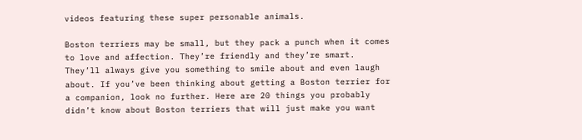videos featuring these super personable animals.

Boston terriers may be small, but they pack a punch when it comes to love and affection. They’re friendly and they’re smart. They’ll always give you something to smile about and even laugh about. If you’ve been thinking about getting a Boston terrier for a companion, look no further. Here are 20 things you probably didn’t know about Boston terriers that will just make you want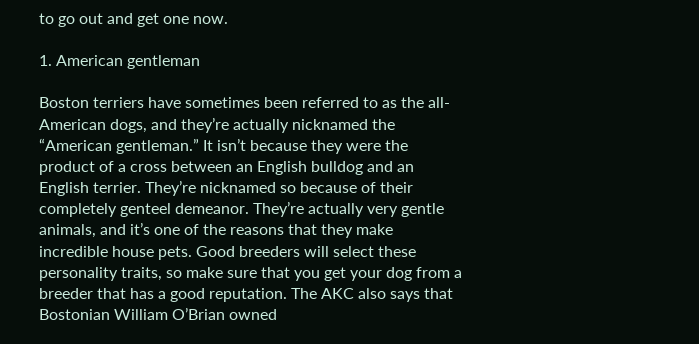to go out and get one now.

1. American gentleman

Boston terriers have sometimes been referred to as the all-American dogs, and they’re actually nicknamed the “American gentleman.” It isn’t because they were the product of a cross between an English bulldog and an English terrier. They’re nicknamed so because of their completely genteel demeanor. They’re actually very gentle animals, and it’s one of the reasons that they make incredible house pets. Good breeders will select these personality traits, so make sure that you get your dog from a breeder that has a good reputation. The AKC also says that Bostonian William O’Brian owned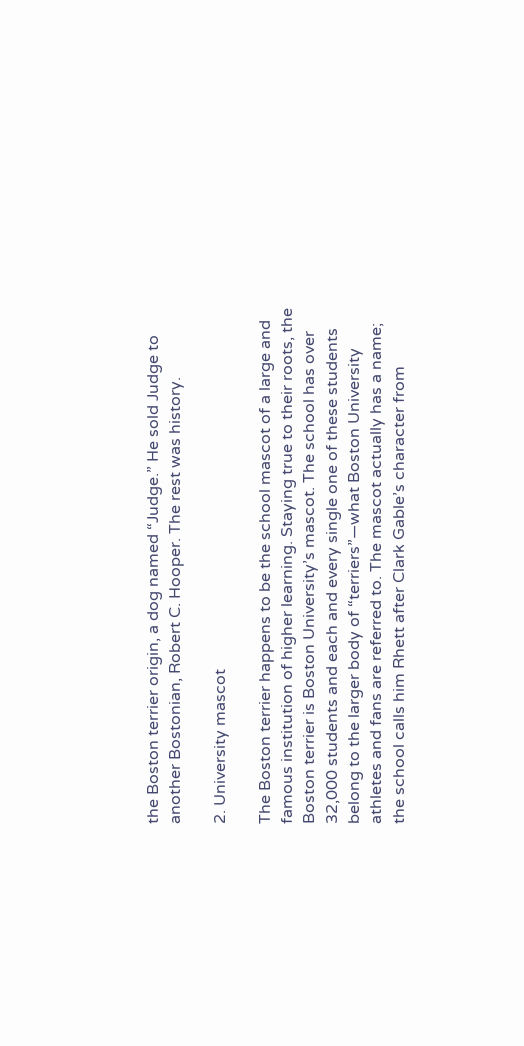the Boston terrier origin, a dog named “Judge.” He sold Judge to another Bostonian, Robert C. Hooper. The rest was history.

2. University mascot

The Boston terrier happens to be the school mascot of a large and famous institution of higher learning. Staying true to their roots, the Boston terrier is Boston University’s mascot. The school has over 32,000 students and each and every single one of these students belong to the larger body of “terriers”—what Boston University athletes and fans are referred to. The mascot actually has a name; the school calls him Rhett after Clark Gable’s character from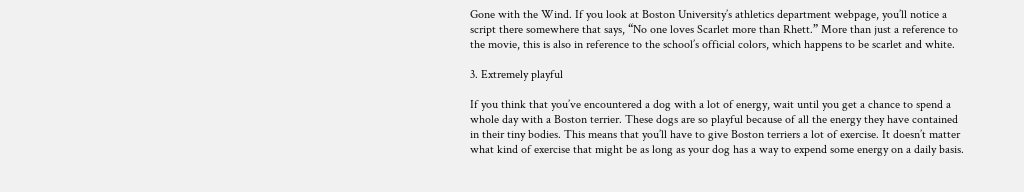Gone with the Wind. If you look at Boston University’s athletics department webpage, you’ll notice a script there somewhere that says, “No one loves Scarlet more than Rhett.” More than just a reference to the movie, this is also in reference to the school’s official colors, which happens to be scarlet and white.

3. Extremely playful

If you think that you’ve encountered a dog with a lot of energy, wait until you get a chance to spend a whole day with a Boston terrier. These dogs are so playful because of all the energy they have contained in their tiny bodies. This means that you’ll have to give Boston terriers a lot of exercise. It doesn’t matter what kind of exercise that might be as long as your dog has a way to expend some energy on a daily basis.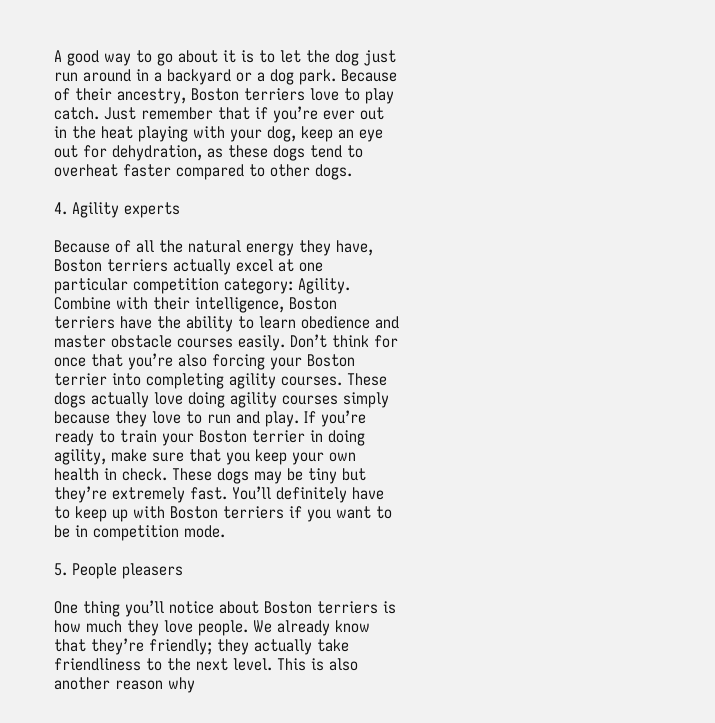A good way to go about it is to let the dog just run around in a backyard or a dog park. Because of their ancestry, Boston terriers love to play catch. Just remember that if you’re ever out in the heat playing with your dog, keep an eye out for dehydration, as these dogs tend to overheat faster compared to other dogs.

4. Agility experts

Because of all the natural energy they have, Boston terriers actually excel at one particular competition category: Agility. Combine with their intelligence, Boston terriers have the ability to learn obedience and master obstacle courses easily. Don’t think for once that you’re also forcing your Boston terrier into completing agility courses. These dogs actually love doing agility courses simply because they love to run and play. If you’re ready to train your Boston terrier in doing agility, make sure that you keep your own health in check. These dogs may be tiny but they’re extremely fast. You’ll definitely have to keep up with Boston terriers if you want to be in competition mode.

5. People pleasers

One thing you’ll notice about Boston terriers is how much they love people. We already know that they’re friendly; they actually take friendliness to the next level. This is also another reason why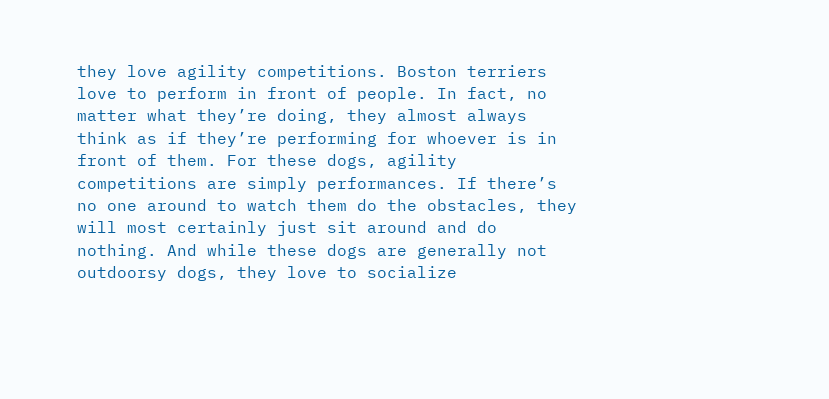they love agility competitions. Boston terriers love to perform in front of people. In fact, no matter what they’re doing, they almost always think as if they’re performing for whoever is in front of them. For these dogs, agility competitions are simply performances. If there’s no one around to watch them do the obstacles, they will most certainly just sit around and do nothing. And while these dogs are generally not outdoorsy dogs, they love to socialize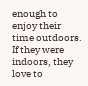enough to enjoy their time outdoors. If they were indoors, they love to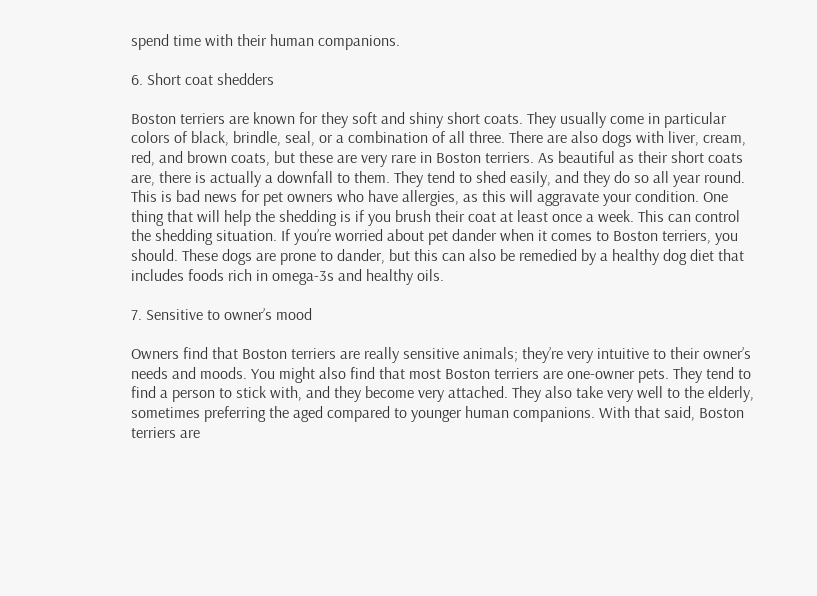spend time with their human companions.

6. Short coat shedders

Boston terriers are known for they soft and shiny short coats. They usually come in particular colors of black, brindle, seal, or a combination of all three. There are also dogs with liver, cream, red, and brown coats, but these are very rare in Boston terriers. As beautiful as their short coats are, there is actually a downfall to them. They tend to shed easily, and they do so all year round. This is bad news for pet owners who have allergies, as this will aggravate your condition. One thing that will help the shedding is if you brush their coat at least once a week. This can control the shedding situation. If you’re worried about pet dander when it comes to Boston terriers, you should. These dogs are prone to dander, but this can also be remedied by a healthy dog diet that includes foods rich in omega-3s and healthy oils.

7. Sensitive to owner’s mood

Owners find that Boston terriers are really sensitive animals; they’re very intuitive to their owner’s needs and moods. You might also find that most Boston terriers are one-owner pets. They tend to find a person to stick with, and they become very attached. They also take very well to the elderly, sometimes preferring the aged compared to younger human companions. With that said, Boston terriers are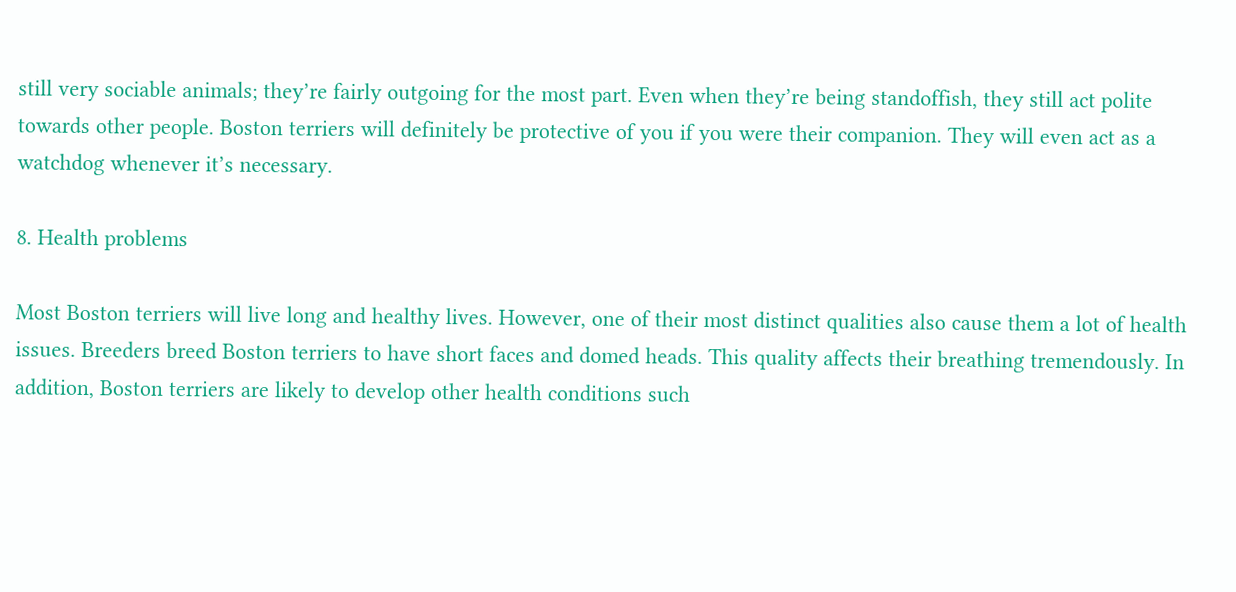still very sociable animals; they’re fairly outgoing for the most part. Even when they’re being standoffish, they still act polite towards other people. Boston terriers will definitely be protective of you if you were their companion. They will even act as a watchdog whenever it’s necessary.

8. Health problems

Most Boston terriers will live long and healthy lives. However, one of their most distinct qualities also cause them a lot of health issues. Breeders breed Boston terriers to have short faces and domed heads. This quality affects their breathing tremendously. In addition, Boston terriers are likely to develop other health conditions such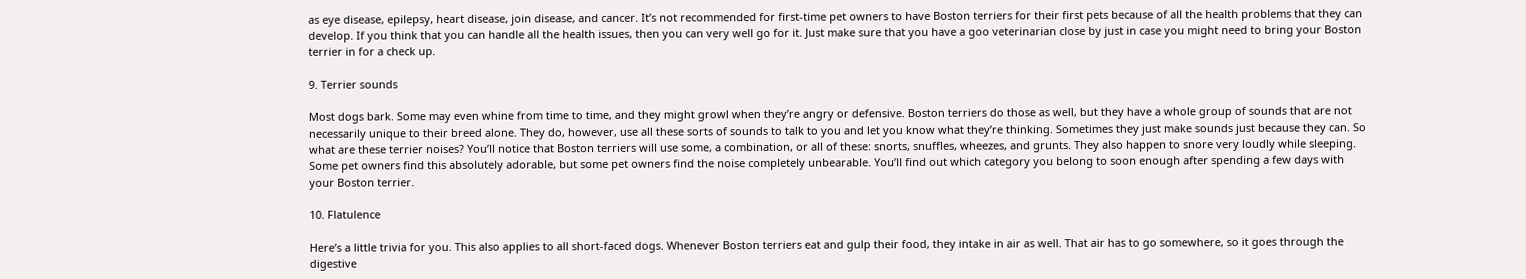as eye disease, epilepsy, heart disease, join disease, and cancer. It’s not recommended for first-time pet owners to have Boston terriers for their first pets because of all the health problems that they can develop. If you think that you can handle all the health issues, then you can very well go for it. Just make sure that you have a goo veterinarian close by just in case you might need to bring your Boston terrier in for a check up.

9. Terrier sounds

Most dogs bark. Some may even whine from time to time, and they might growl when they’re angry or defensive. Boston terriers do those as well, but they have a whole group of sounds that are not necessarily unique to their breed alone. They do, however, use all these sorts of sounds to talk to you and let you know what they’re thinking. Sometimes they just make sounds just because they can. So what are these terrier noises? You’ll notice that Boston terriers will use some, a combination, or all of these: snorts, snuffles, wheezes, and grunts. They also happen to snore very loudly while sleeping. Some pet owners find this absolutely adorable, but some pet owners find the noise completely unbearable. You’ll find out which category you belong to soon enough after spending a few days with your Boston terrier.

10. Flatulence

Here’s a little trivia for you. This also applies to all short-faced dogs. Whenever Boston terriers eat and gulp their food, they intake in air as well. That air has to go somewhere, so it goes through the digestive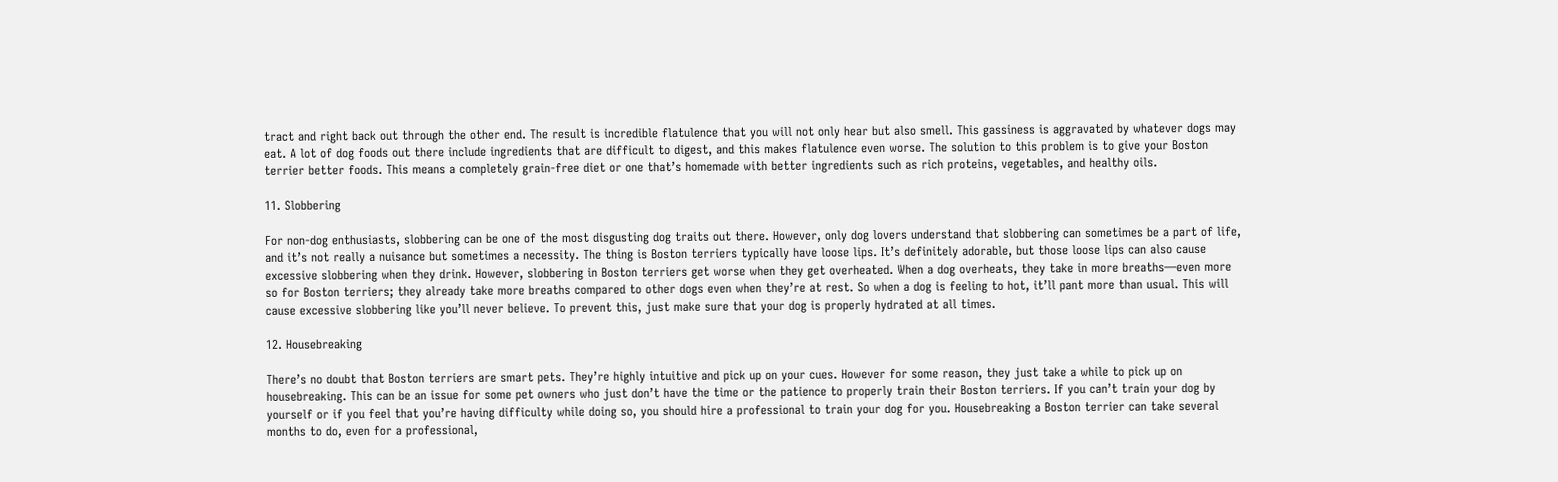tract and right back out through the other end. The result is incredible flatulence that you will not only hear but also smell. This gassiness is aggravated by whatever dogs may eat. A lot of dog foods out there include ingredients that are difficult to digest, and this makes flatulence even worse. The solution to this problem is to give your Boston terrier better foods. This means a completely grain-free diet or one that’s homemade with better ingredients such as rich proteins, vegetables, and healthy oils.

11. Slobbering

For non-dog enthusiasts, slobbering can be one of the most disgusting dog traits out there. However, only dog lovers understand that slobbering can sometimes be a part of life, and it’s not really a nuisance but sometimes a necessity. The thing is Boston terriers typically have loose lips. It’s definitely adorable, but those loose lips can also cause excessive slobbering when they drink. However, slobbering in Boston terriers get worse when they get overheated. When a dog overheats, they take in more breaths—even more so for Boston terriers; they already take more breaths compared to other dogs even when they’re at rest. So when a dog is feeling to hot, it’ll pant more than usual. This will cause excessive slobbering like you’ll never believe. To prevent this, just make sure that your dog is properly hydrated at all times.

12. Housebreaking

There’s no doubt that Boston terriers are smart pets. They’re highly intuitive and pick up on your cues. However for some reason, they just take a while to pick up on housebreaking. This can be an issue for some pet owners who just don’t have the time or the patience to properly train their Boston terriers. If you can’t train your dog by yourself or if you feel that you’re having difficulty while doing so, you should hire a professional to train your dog for you. Housebreaking a Boston terrier can take several months to do, even for a professional,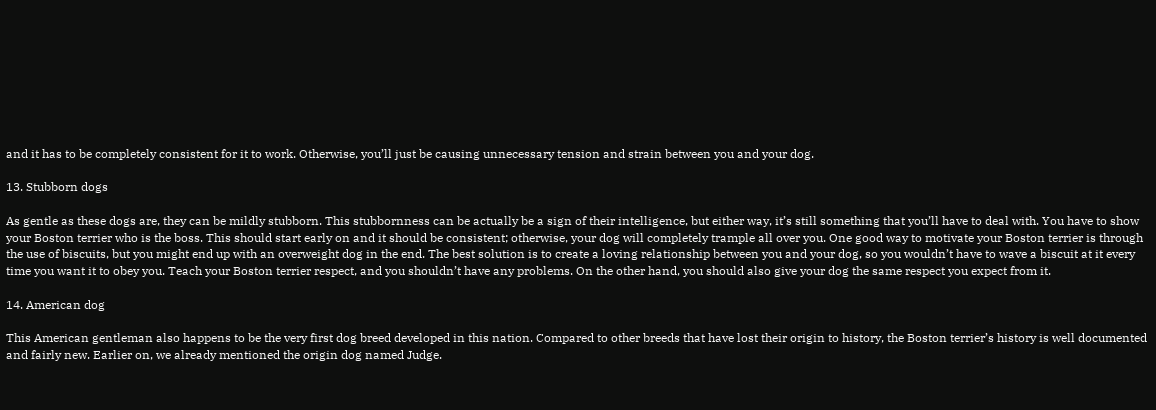and it has to be completely consistent for it to work. Otherwise, you’ll just be causing unnecessary tension and strain between you and your dog.

13. Stubborn dogs

As gentle as these dogs are, they can be mildly stubborn. This stubbornness can be actually be a sign of their intelligence, but either way, it’s still something that you’ll have to deal with. You have to show your Boston terrier who is the boss. This should start early on and it should be consistent; otherwise, your dog will completely trample all over you. One good way to motivate your Boston terrier is through the use of biscuits, but you might end up with an overweight dog in the end. The best solution is to create a loving relationship between you and your dog, so you wouldn’t have to wave a biscuit at it every time you want it to obey you. Teach your Boston terrier respect, and you shouldn’t have any problems. On the other hand, you should also give your dog the same respect you expect from it.

14. American dog

This American gentleman also happens to be the very first dog breed developed in this nation. Compared to other breeds that have lost their origin to history, the Boston terrier’s history is well documented and fairly new. Earlier on, we already mentioned the origin dog named Judge.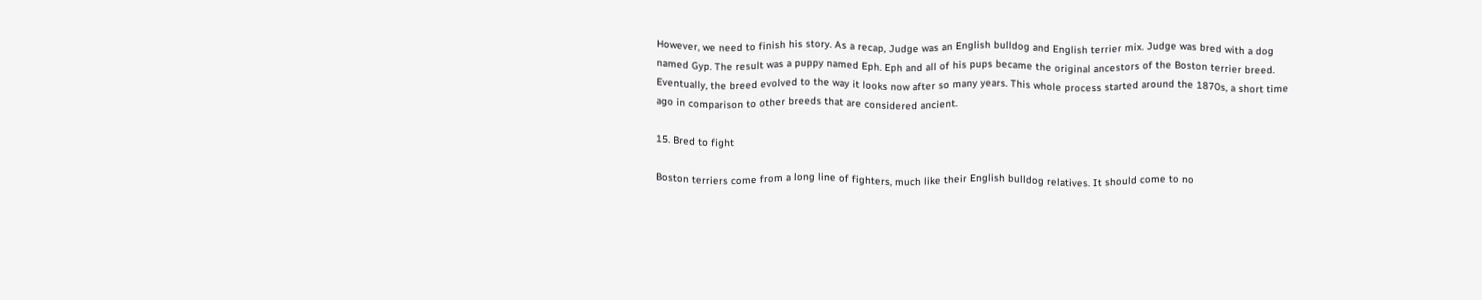However, we need to finish his story. As a recap, Judge was an English bulldog and English terrier mix. Judge was bred with a dog named Gyp. The result was a puppy named Eph. Eph and all of his pups became the original ancestors of the Boston terrier breed. Eventually, the breed evolved to the way it looks now after so many years. This whole process started around the 1870s, a short time ago in comparison to other breeds that are considered ancient.

15. Bred to fight

Boston terriers come from a long line of fighters, much like their English bulldog relatives. It should come to no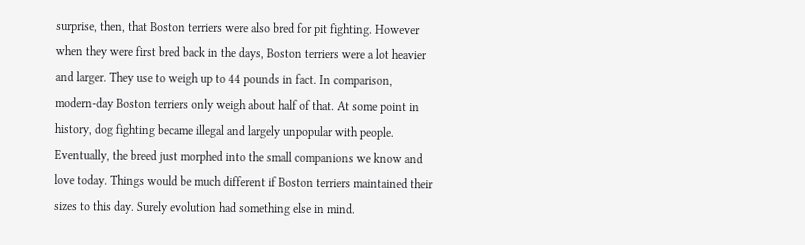surprise, then, that Boston terriers were also bred for pit fighting. However when they were first bred back in the days, Boston terriers were a lot heavier and larger. They use to weigh up to 44 pounds in fact. In comparison, modern-day Boston terriers only weigh about half of that. At some point in history, dog fighting became illegal and largely unpopular with people. Eventually, the breed just morphed into the small companions we know and love today. Things would be much different if Boston terriers maintained their sizes to this day. Surely evolution had something else in mind.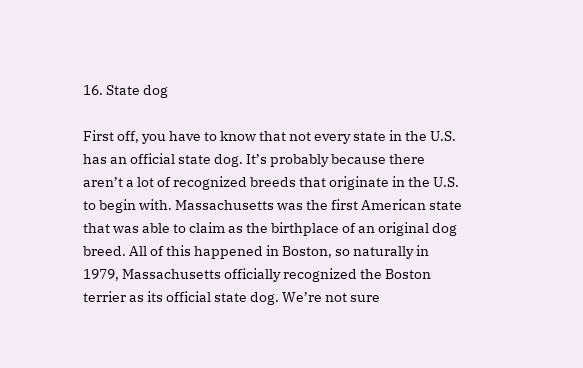16. State dog

First off, you have to know that not every state in the U.S. has an official state dog. It’s probably because there aren’t a lot of recognized breeds that originate in the U.S. to begin with. Massachusetts was the first American state that was able to claim as the birthplace of an original dog breed. All of this happened in Boston, so naturally in 1979, Massachusetts officially recognized the Boston terrier as its official state dog. We’re not sure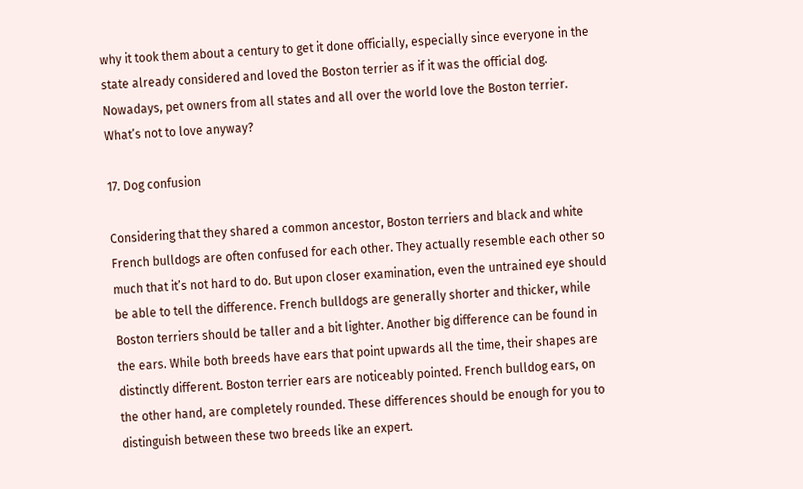why it took them about a century to get it done officially, especially since everyone in the state already considered and loved the Boston terrier as if it was the official dog. Nowadays, pet owners from all states and all over the world love the Boston terrier. What’s not to love anyway?

17. Dog confusion

Considering that they shared a common ancestor, Boston terriers and black and white French bulldogs are often confused for each other. They actually resemble each other so much that it’s not hard to do. But upon closer examination, even the untrained eye should be able to tell the difference. French bulldogs are generally shorter and thicker, while Boston terriers should be taller and a bit lighter. Another big difference can be found in the ears. While both breeds have ears that point upwards all the time, their shapes are distinctly different. Boston terrier ears are noticeably pointed. French bulldog ears, on the other hand, are completely rounded. These differences should be enough for you to distinguish between these two breeds like an expert.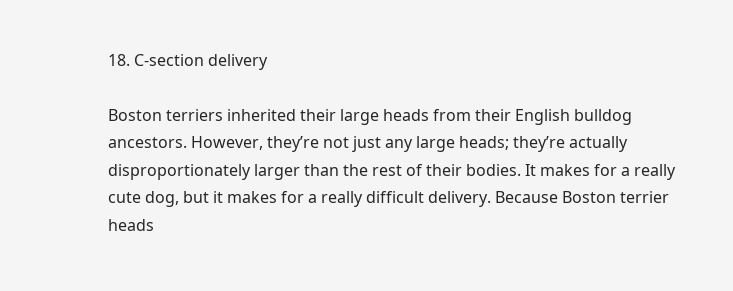18. C-section delivery

Boston terriers inherited their large heads from their English bulldog ancestors. However, they’re not just any large heads; they’re actually disproportionately larger than the rest of their bodies. It makes for a really cute dog, but it makes for a really difficult delivery. Because Boston terrier heads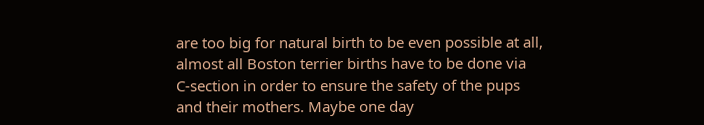are too big for natural birth to be even possible at all, almost all Boston terrier births have to be done via C-section in order to ensure the safety of the pups and their mothers. Maybe one day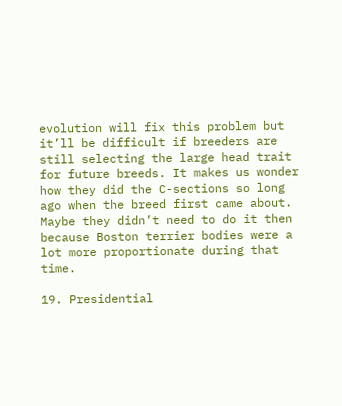evolution will fix this problem but it’ll be difficult if breeders are still selecting the large head trait for future breeds. It makes us wonder how they did the C-sections so long ago when the breed first came about. Maybe they didn’t need to do it then because Boston terrier bodies were a lot more proportionate during that time.

19. Presidential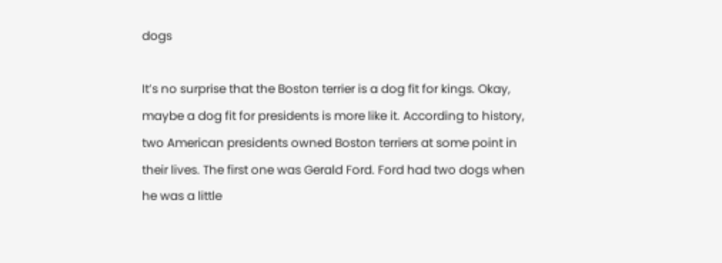dogs

It’s no surprise that the Boston terrier is a dog fit for kings. Okay, maybe a dog fit for presidents is more like it. According to history, two American presidents owned Boston terriers at some point in their lives. The first one was Gerald Ford. Ford had two dogs when he was a little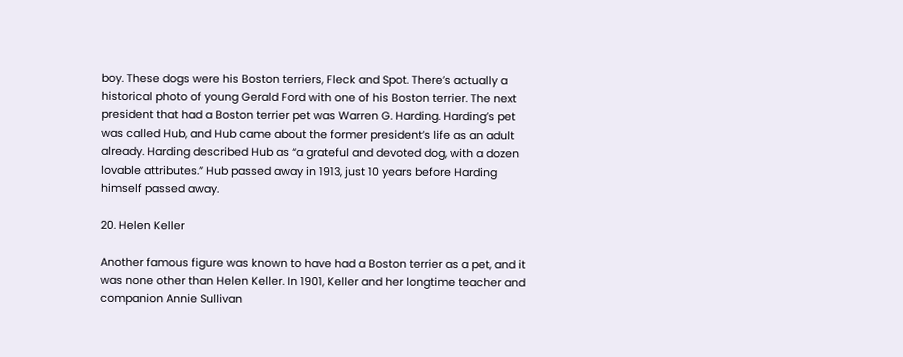boy. These dogs were his Boston terriers, Fleck and Spot. There’s actually a historical photo of young Gerald Ford with one of his Boston terrier. The next president that had a Boston terrier pet was Warren G. Harding. Harding’s pet was called Hub, and Hub came about the former president’s life as an adult already. Harding described Hub as “a grateful and devoted dog, with a dozen lovable attributes.” Hub passed away in 1913, just 10 years before Harding himself passed away.

20. Helen Keller

Another famous figure was known to have had a Boston terrier as a pet, and it was none other than Helen Keller. In 1901, Keller and her longtime teacher and companion Annie Sullivan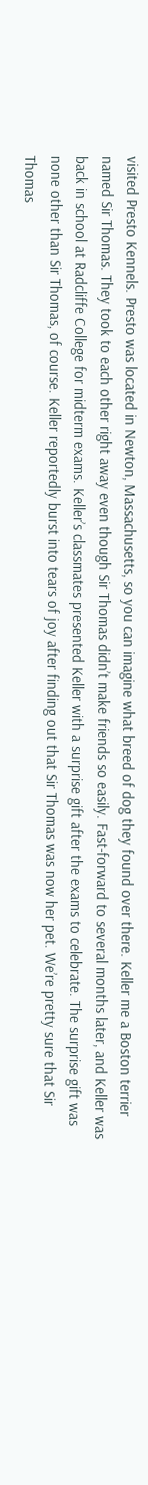visited Presto Kennels. Presto was located in Newton, Massachusetts, so you can imagine what breed of dog they found over there. Keller me a Boston terrier named Sir Thomas. They took to each other right away even though Sir Thomas didn’t make friends so easily. Fast-forward to several months later, and Keller was back in school at Radcliffe College for midterm exams. Keller’s classmates presented Keller with a surprise gift after the exams to celebrate. The surprise gift was none other than Sir Thomas, of course. Keller reportedly burst into tears of joy after finding out that Sir Thomas was now her pet. We’re pretty sure that Sir Thomas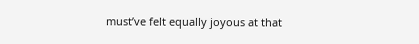must’ve felt equally joyous at that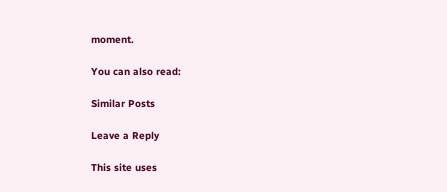moment.

You can also read:

Similar Posts

Leave a Reply

This site uses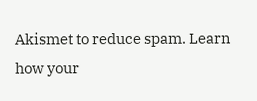Akismet to reduce spam. Learn how your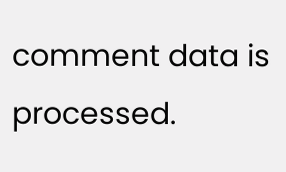comment data is processed.